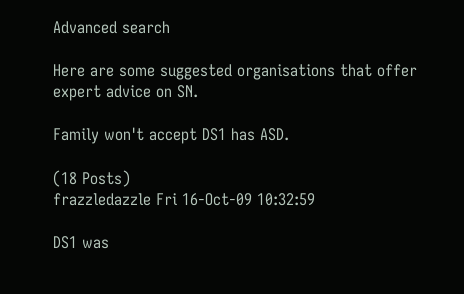Advanced search

Here are some suggested organisations that offer expert advice on SN.

Family won't accept DS1 has ASD.

(18 Posts)
frazzledazzle Fri 16-Oct-09 10:32:59

DS1 was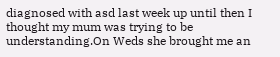diagnosed with asd last week up until then I thought my mum was trying to be understanding.On Weds she brought me an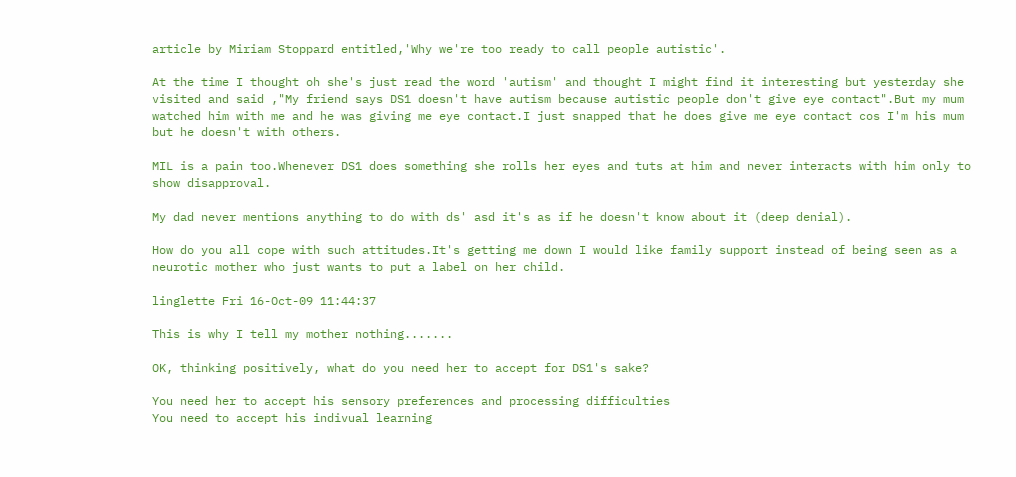article by Miriam Stoppard entitled,'Why we're too ready to call people autistic'.

At the time I thought oh she's just read the word 'autism' and thought I might find it interesting but yesterday she visited and said ,"My friend says DS1 doesn't have autism because autistic people don't give eye contact".But my mum watched him with me and he was giving me eye contact.I just snapped that he does give me eye contact cos I'm his mum but he doesn't with others.

MIL is a pain too.Whenever DS1 does something she rolls her eyes and tuts at him and never interacts with him only to show disapproval.

My dad never mentions anything to do with ds' asd it's as if he doesn't know about it (deep denial).

How do you all cope with such attitudes.It's getting me down I would like family support instead of being seen as a neurotic mother who just wants to put a label on her child.

linglette Fri 16-Oct-09 11:44:37

This is why I tell my mother nothing.......

OK, thinking positively, what do you need her to accept for DS1's sake?

You need her to accept his sensory preferences and processing difficulties
You need to accept his indivual learning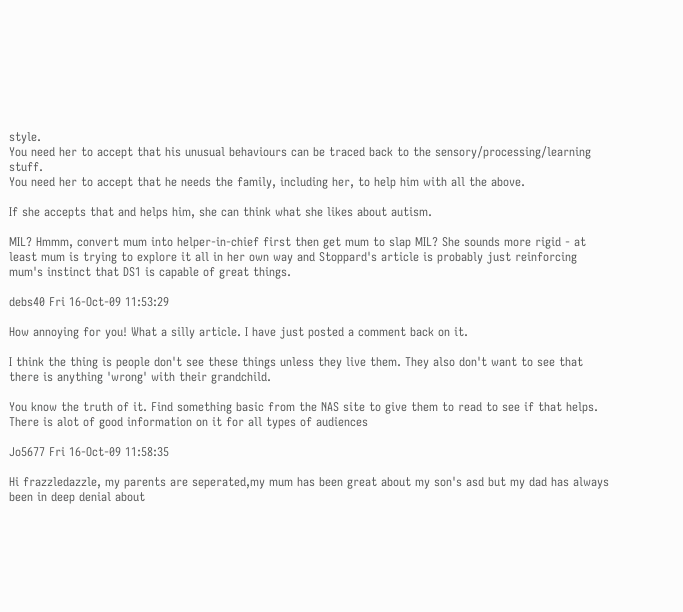style.
You need her to accept that his unusual behaviours can be traced back to the sensory/processing/learning stuff.
You need her to accept that he needs the family, including her, to help him with all the above.

If she accepts that and helps him, she can think what she likes about autism.

MIL? Hmmm, convert mum into helper-in-chief first then get mum to slap MIL? She sounds more rigid - at least mum is trying to explore it all in her own way and Stoppard's article is probably just reinforcing mum's instinct that DS1 is capable of great things.

debs40 Fri 16-Oct-09 11:53:29

How annoying for you! What a silly article. I have just posted a comment back on it.

I think the thing is people don't see these things unless they live them. They also don't want to see that there is anything 'wrong' with their grandchild.

You know the truth of it. Find something basic from the NAS site to give them to read to see if that helps. There is alot of good information on it for all types of audiences

Jo5677 Fri 16-Oct-09 11:58:35

Hi frazzledazzle, my parents are seperated,my mum has been great about my son's asd but my dad has always been in deep denial about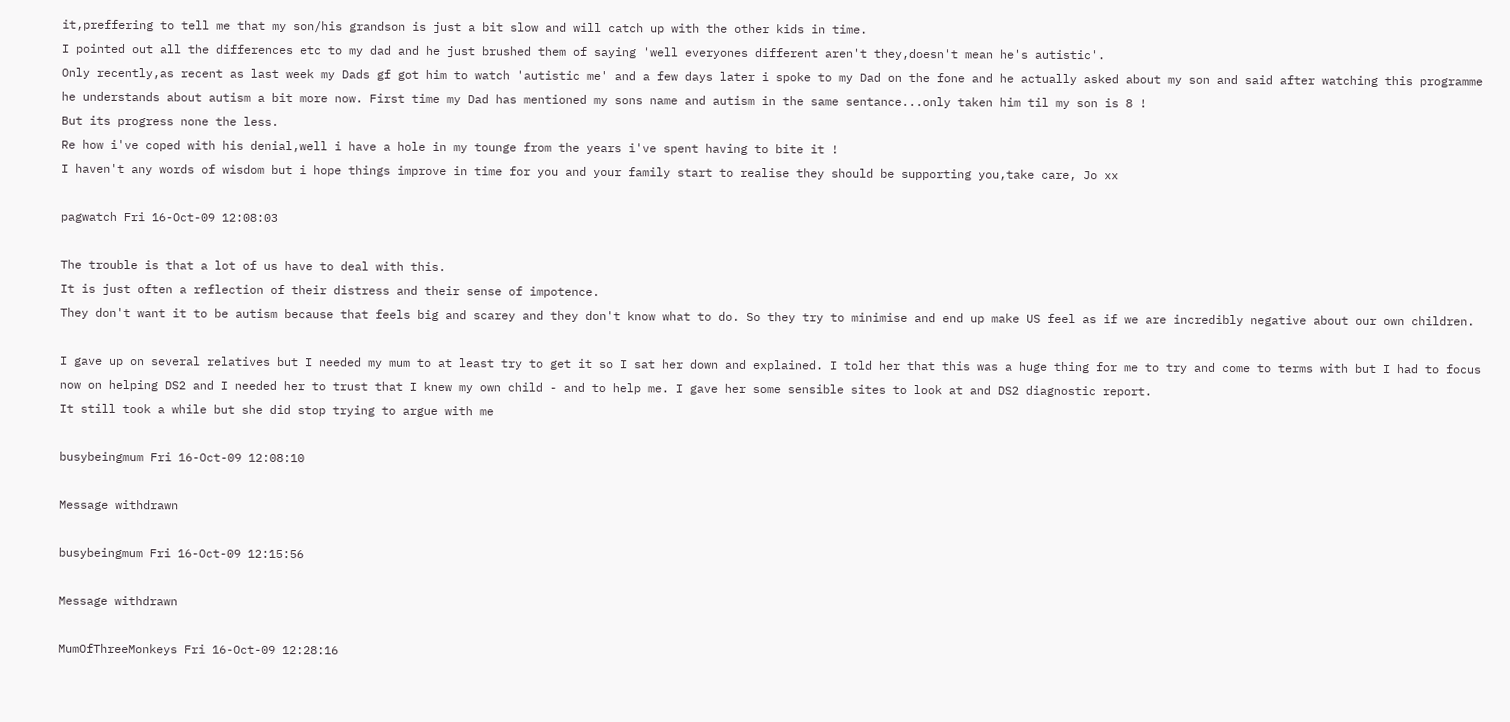it,preffering to tell me that my son/his grandson is just a bit slow and will catch up with the other kids in time.
I pointed out all the differences etc to my dad and he just brushed them of saying 'well everyones different aren't they,doesn't mean he's autistic'.
Only recently,as recent as last week my Dads gf got him to watch 'autistic me' and a few days later i spoke to my Dad on the fone and he actually asked about my son and said after watching this programme he understands about autism a bit more now. First time my Dad has mentioned my sons name and autism in the same sentance...only taken him til my son is 8 !
But its progress none the less.
Re how i've coped with his denial,well i have a hole in my tounge from the years i've spent having to bite it !
I haven't any words of wisdom but i hope things improve in time for you and your family start to realise they should be supporting you,take care, Jo xx

pagwatch Fri 16-Oct-09 12:08:03

The trouble is that a lot of us have to deal with this.
It is just often a reflection of their distress and their sense of impotence.
They don't want it to be autism because that feels big and scarey and they don't know what to do. So they try to minimise and end up make US feel as if we are incredibly negative about our own children.

I gave up on several relatives but I needed my mum to at least try to get it so I sat her down and explained. I told her that this was a huge thing for me to try and come to terms with but I had to focus now on helping DS2 and I needed her to trust that I knew my own child - and to help me. I gave her some sensible sites to look at and DS2 diagnostic report.
It still took a while but she did stop trying to argue with me

busybeingmum Fri 16-Oct-09 12:08:10

Message withdrawn

busybeingmum Fri 16-Oct-09 12:15:56

Message withdrawn

MumOfThreeMonkeys Fri 16-Oct-09 12:28:16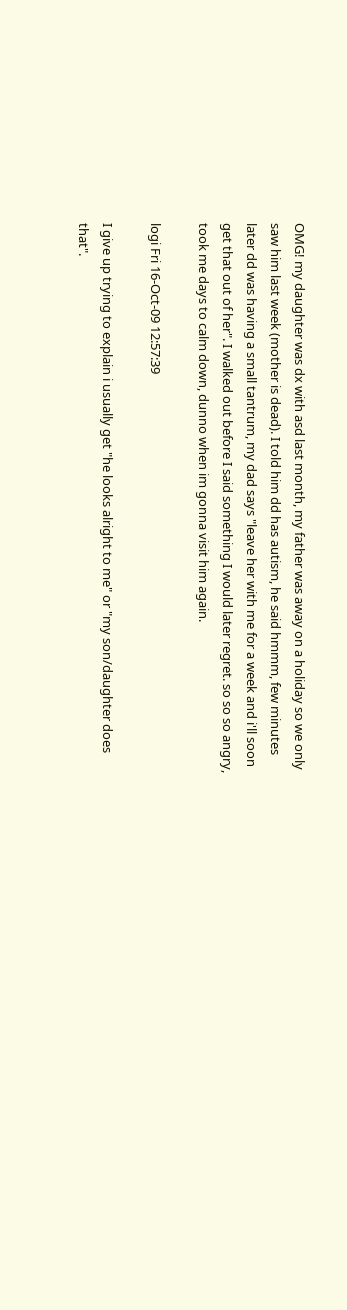OMG! my daughter was dx with asd last month, my father was away on a holiday so we only saw him last week (mother is dead). I told him dd has autism, he said hmmm, few minutes later dd was having a small tantrum, my dad says "leave her with me for a week and i'll soon get that out of her". I walked out before I said something I would later regret. so so so angry, took me days to calm down, dunno when im gonna visit him again.

logi Fri 16-Oct-09 12:57:39

I give up trying to explain i usually get "he looks alright to me" or "my son/daughter does that".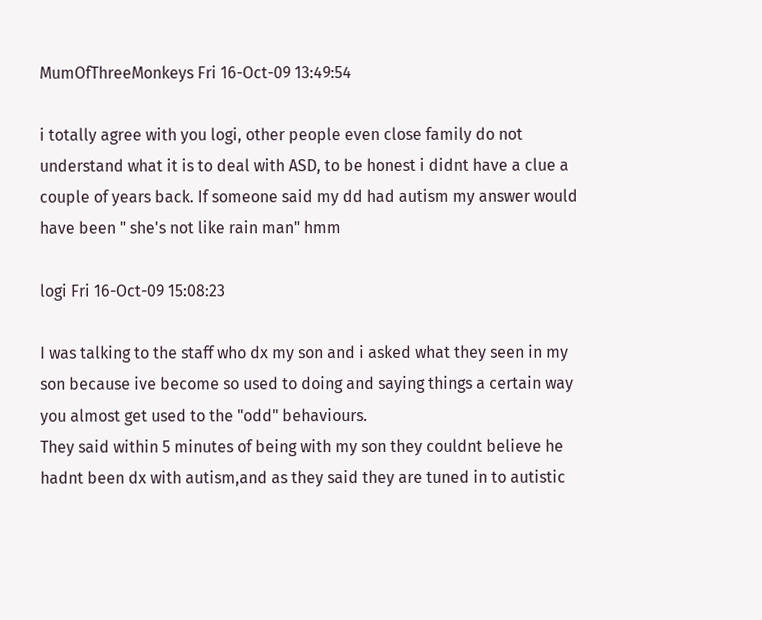MumOfThreeMonkeys Fri 16-Oct-09 13:49:54

i totally agree with you logi, other people even close family do not understand what it is to deal with ASD, to be honest i didnt have a clue a couple of years back. If someone said my dd had autism my answer would have been " she's not like rain man" hmm

logi Fri 16-Oct-09 15:08:23

I was talking to the staff who dx my son and i asked what they seen in my son because ive become so used to doing and saying things a certain way you almost get used to the "odd" behaviours.
They said within 5 minutes of being with my son they couldnt believe he hadnt been dx with autism,and as they said they are tuned in to autistic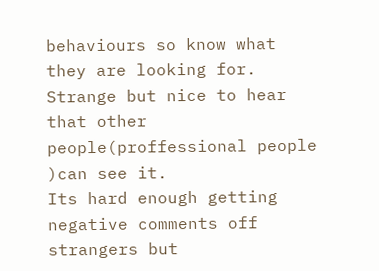behaviours so know what they are looking for.
Strange but nice to hear that other people(proffessional people )can see it.
Its hard enough getting negative comments off strangers but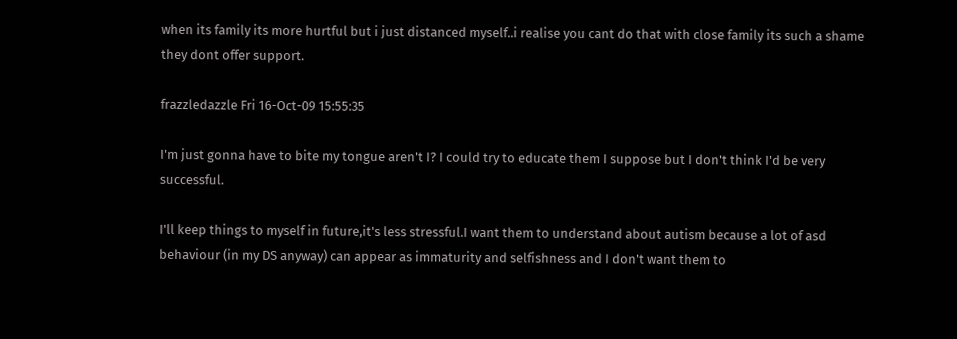when its family its more hurtful but i just distanced myself..i realise you cant do that with close family its such a shame they dont offer support.

frazzledazzle Fri 16-Oct-09 15:55:35

I'm just gonna have to bite my tongue aren't I? I could try to educate them I suppose but I don't think I'd be very successful.

I'll keep things to myself in future,it's less stressful.I want them to understand about autism because a lot of asd behaviour (in my DS anyway) can appear as immaturity and selfishness and I don't want them to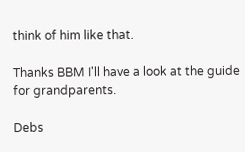think of him like that.

Thanks BBM I'll have a look at the guide for grandparents.

Debs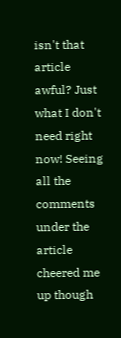isn't that article awful? Just what I don't need right now! Seeing all the comments under the article cheered me up though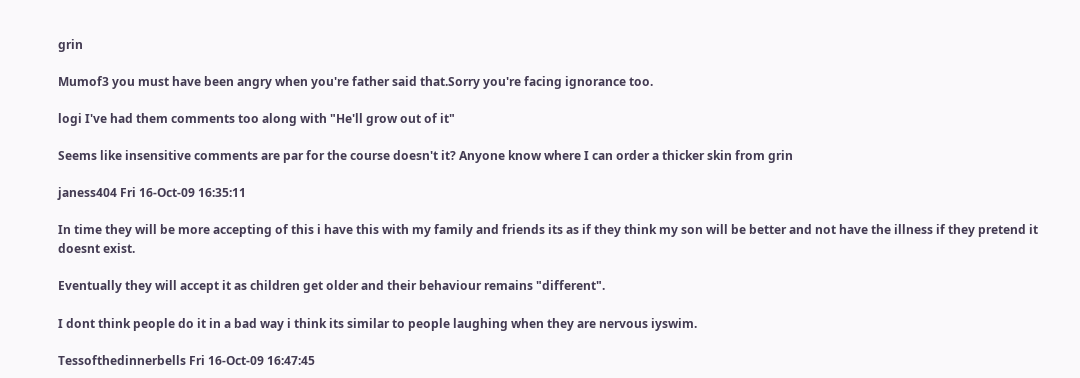grin

Mumof3 you must have been angry when you're father said that.Sorry you're facing ignorance too.

logi I've had them comments too along with "He'll grow out of it"

Seems like insensitive comments are par for the course doesn't it? Anyone know where I can order a thicker skin from grin

janess404 Fri 16-Oct-09 16:35:11

In time they will be more accepting of this i have this with my family and friends its as if they think my son will be better and not have the illness if they pretend it doesnt exist.

Eventually they will accept it as children get older and their behaviour remains "different".

I dont think people do it in a bad way i think its similar to people laughing when they are nervous iyswim.

Tessofthedinnerbells Fri 16-Oct-09 16:47:45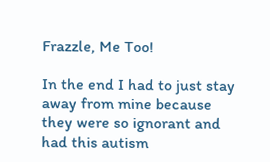Frazzle, Me Too!

In the end I had to just stay away from mine because they were so ignorant and had this autism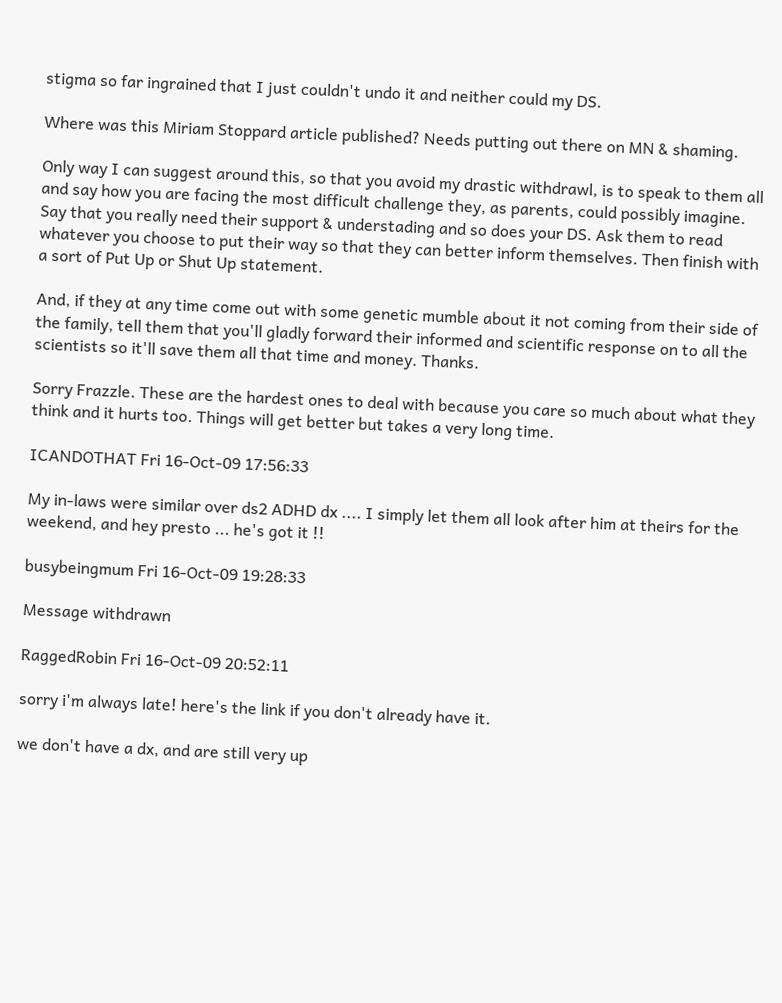stigma so far ingrained that I just couldn't undo it and neither could my DS.

Where was this Miriam Stoppard article published? Needs putting out there on MN & shaming.

Only way I can suggest around this, so that you avoid my drastic withdrawl, is to speak to them all and say how you are facing the most difficult challenge they, as parents, could possibly imagine. Say that you really need their support & understading and so does your DS. Ask them to read whatever you choose to put their way so that they can better inform themselves. Then finish with a sort of Put Up or Shut Up statement.

And, if they at any time come out with some genetic mumble about it not coming from their side of the family, tell them that you'll gladly forward their informed and scientific response on to all the scientists so it'll save them all that time and money. Thanks.

Sorry Frazzle. These are the hardest ones to deal with because you care so much about what they think and it hurts too. Things will get better but takes a very long time.

ICANDOTHAT Fri 16-Oct-09 17:56:33

My in-laws were similar over ds2 ADHD dx .... I simply let them all look after him at theirs for the weekend, and hey presto ... he's got it !!

busybeingmum Fri 16-Oct-09 19:28:33

Message withdrawn

RaggedRobin Fri 16-Oct-09 20:52:11

sorry i'm always late! here's the link if you don't already have it.

we don't have a dx, and are still very up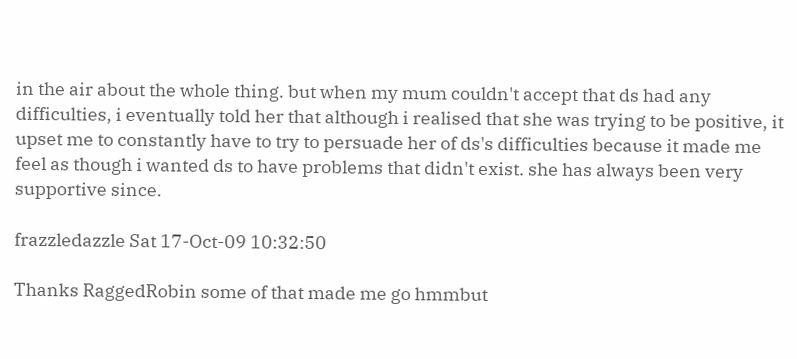in the air about the whole thing. but when my mum couldn't accept that ds had any difficulties, i eventually told her that although i realised that she was trying to be positive, it upset me to constantly have to try to persuade her of ds's difficulties because it made me feel as though i wanted ds to have problems that didn't exist. she has always been very supportive since.

frazzledazzle Sat 17-Oct-09 10:32:50

Thanks RaggedRobin some of that made me go hmmbut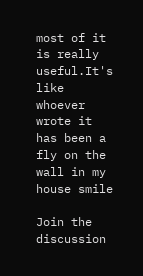most of it is really useful.It's like whoever wrote it has been a fly on the wall in my house smile

Join the discussion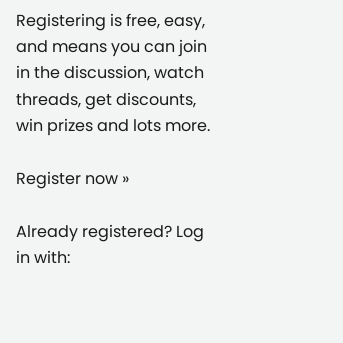Registering is free, easy, and means you can join in the discussion, watch threads, get discounts, win prizes and lots more.

Register now »

Already registered? Log in with: